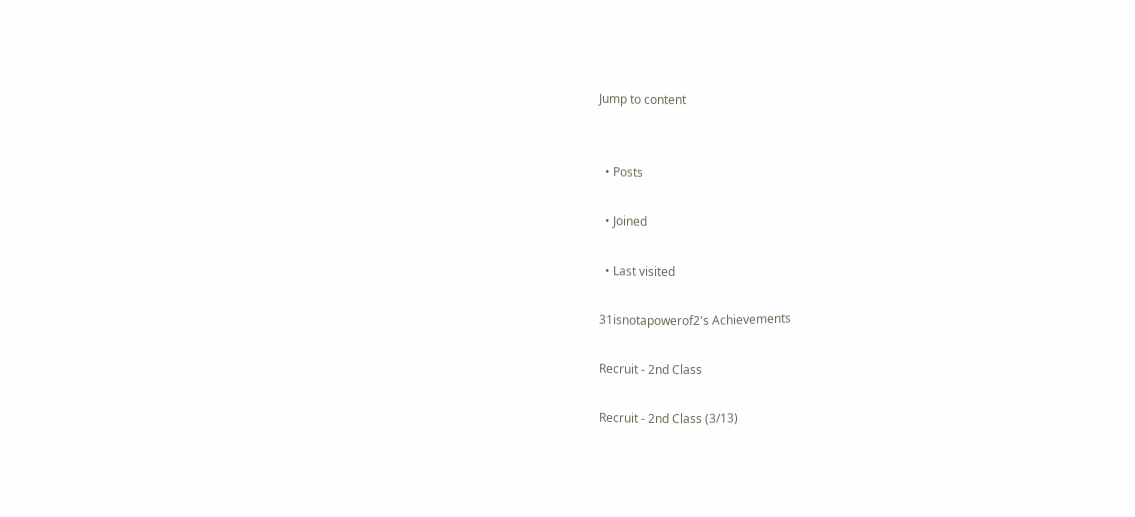Jump to content


  • Posts

  • Joined

  • Last visited

31isnotapowerof2's Achievements

Recruit - 2nd Class

Recruit - 2nd Class (3/13)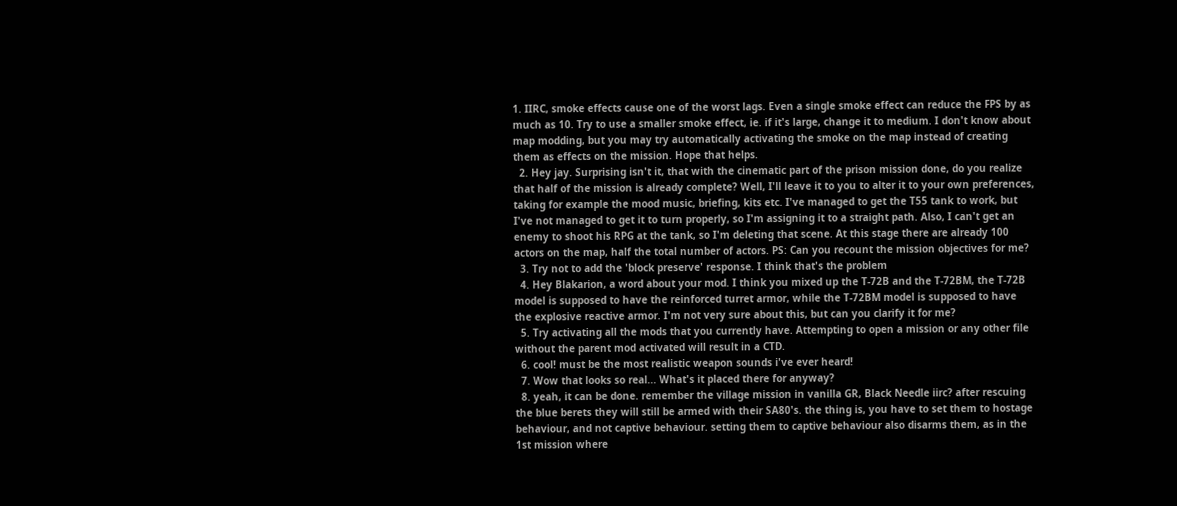1. IIRC, smoke effects cause one of the worst lags. Even a single smoke effect can reduce the FPS by as much as 10. Try to use a smaller smoke effect, ie. if it's large, change it to medium. I don't know about map modding, but you may try automatically activating the smoke on the map instead of creating them as effects on the mission. Hope that helps.
  2. Hey jay. Surprising isn't it, that with the cinematic part of the prison mission done, do you realize that half of the mission is already complete? Well, I'll leave it to you to alter it to your own preferences, taking for example the mood music, briefing, kits etc. I've managed to get the T55 tank to work, but I've not managed to get it to turn properly, so I'm assigning it to a straight path. Also, I can't get an enemy to shoot his RPG at the tank, so I'm deleting that scene. At this stage there are already 100 actors on the map, half the total number of actors. PS: Can you recount the mission objectives for me?
  3. Try not to add the 'block preserve' response. I think that's the problem
  4. Hey Blakarion, a word about your mod. I think you mixed up the T-72B and the T-72BM, the T-72B model is supposed to have the reinforced turret armor, while the T-72BM model is supposed to have the explosive reactive armor. I'm not very sure about this, but can you clarify it for me?
  5. Try activating all the mods that you currently have. Attempting to open a mission or any other file without the parent mod activated will result in a CTD.
  6. cool! must be the most realistic weapon sounds i've ever heard!
  7. Wow that looks so real... What's it placed there for anyway?
  8. yeah, it can be done. remember the village mission in vanilla GR, Black Needle iirc? after rescuing the blue berets they will still be armed with their SA80's. the thing is, you have to set them to hostage behaviour, and not captive behaviour. setting them to captive behaviour also disarms them, as in the 1st mission where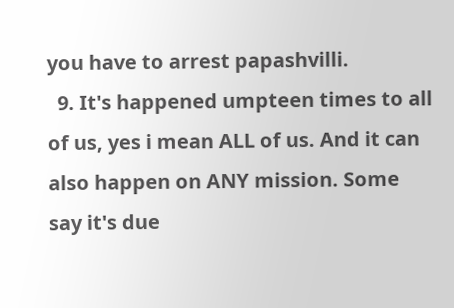you have to arrest papashvilli.
  9. It's happened umpteen times to all of us, yes i mean ALL of us. And it can also happen on ANY mission. Some say it's due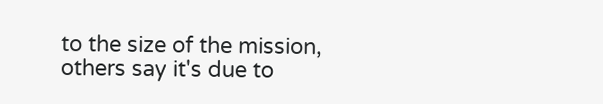to the size of the mission, others say it's due to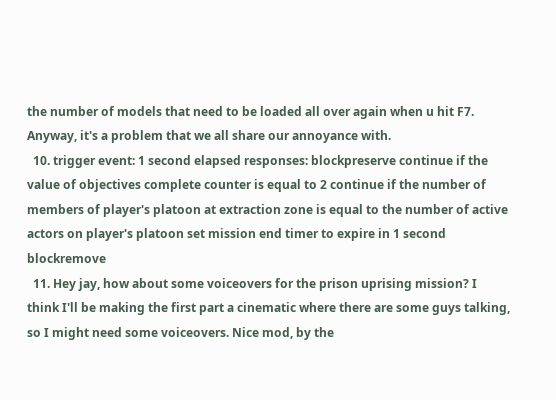the number of models that need to be loaded all over again when u hit F7. Anyway, it's a problem that we all share our annoyance with.
  10. trigger event: 1 second elapsed responses: blockpreserve continue if the value of objectives complete counter is equal to 2 continue if the number of members of player's platoon at extraction zone is equal to the number of active actors on player's platoon set mission end timer to expire in 1 second blockremove
  11. Hey jay, how about some voiceovers for the prison uprising mission? I think I'll be making the first part a cinematic where there are some guys talking, so I might need some voiceovers. Nice mod, by the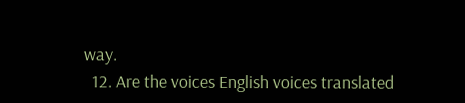way.
  12. Are the voices English voices translated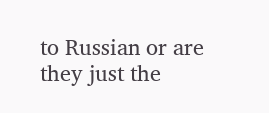to Russian or are they just the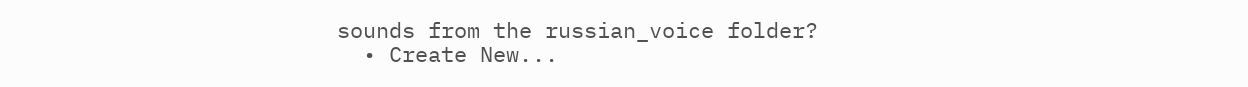sounds from the russian_voice folder?
  • Create New...